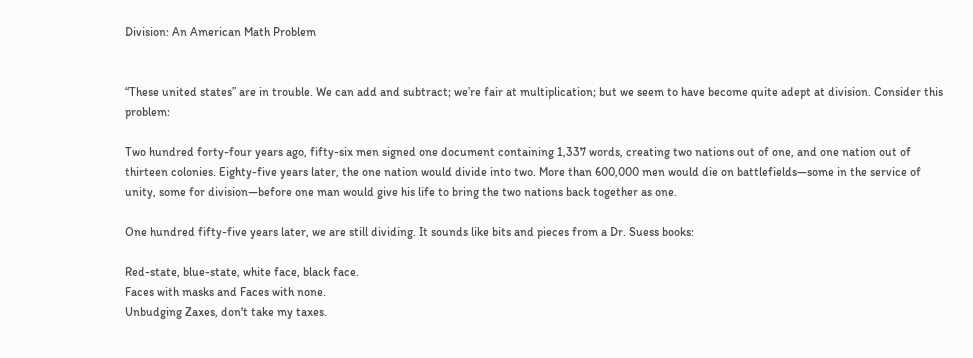Division: An American Math Problem


“These united states” are in trouble. We can add and subtract; we’re fair at multiplication; but we seem to have become quite adept at division. Consider this problem:

Two hundred forty-four years ago, fifty-six men signed one document containing 1,337 words, creating two nations out of one, and one nation out of thirteen colonies. Eighty-five years later, the one nation would divide into two. More than 600,000 men would die on battlefields—some in the service of unity, some for division—before one man would give his life to bring the two nations back together as one.

One hundred fifty-five years later, we are still dividing. It sounds like bits and pieces from a Dr. Suess books:

Red-state, blue-state, white face, black face.
Faces with masks and Faces with none.
Unbudging Zaxes, don't take my taxes.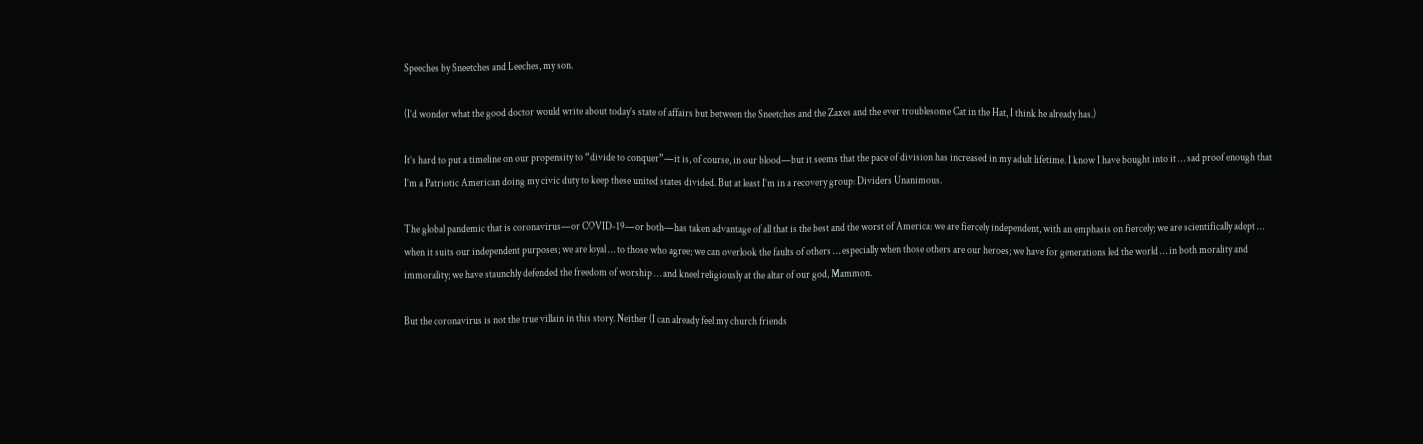Speeches by Sneetches and Leeches, my son.

(I’d wonder what the good doctor would write about today’s state of affairs but between the Sneetches and the Zaxes and the ever troublesome Cat in the Hat, I think he already has.)

It’s hard to put a timeline on our propensity to “divide to conquer”—it is, of course, in our blood—but it seems that the pace of division has increased in my adult lifetime. I know I have bought into it … sad proof enough that I’m a Patriotic American doing my civic duty to keep these united states divided. But at least I’m in a recovery group: Dividers Unanimous.

The global pandemic that is coronavirus—or COVID-19—or both—has taken advantage of all that is the best and the worst of America: we are fiercely independent, with an emphasis on fiercely; we are scientifically adept … when it suits our independent purposes; we are loyal … to those who agree; we can overlook the faults of others … especially when those others are our heroes; we have for generations led the world … in both morality and immorality; we have staunchly defended the freedom of worship … and kneel religiously at the altar of our god, Mammon.

But the coronavirus is not the true villain in this story. Neither (I can already feel my church friends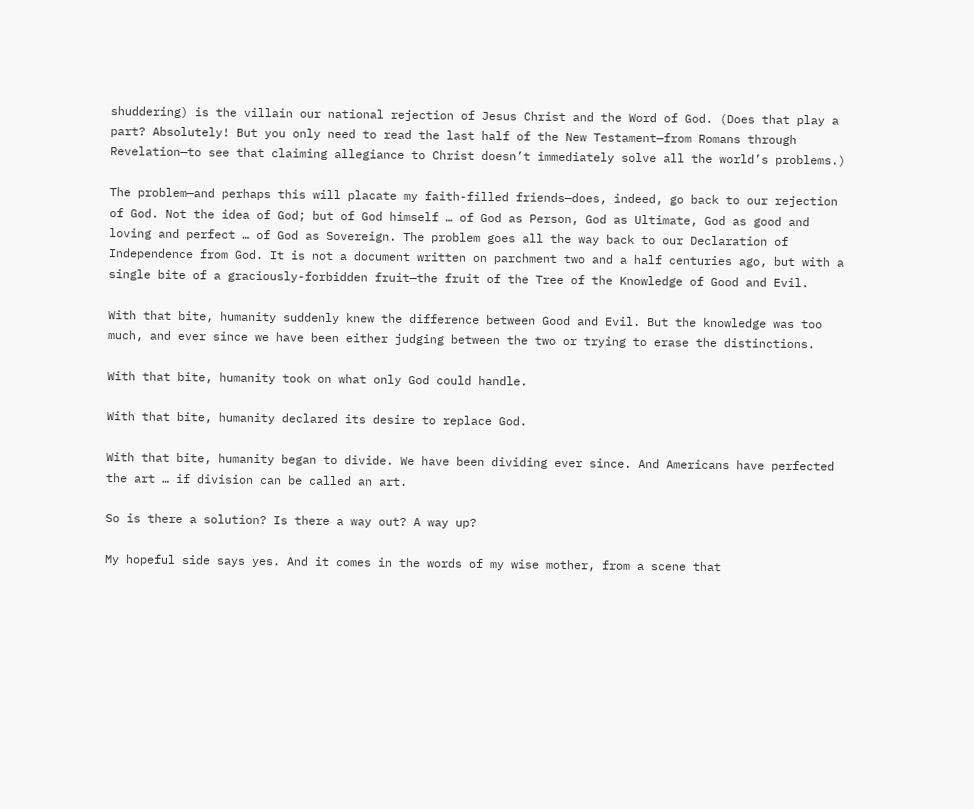shuddering) is the villain our national rejection of Jesus Christ and the Word of God. (Does that play a part? Absolutely! But you only need to read the last half of the New Testament—from Romans through Revelation—to see that claiming allegiance to Christ doesn’t immediately solve all the world’s problems.)

The problem—and perhaps this will placate my faith-filled friends—does, indeed, go back to our rejection of God. Not the idea of God; but of God himself … of God as Person, God as Ultimate, God as good and loving and perfect … of God as Sovereign. The problem goes all the way back to our Declaration of Independence from God. It is not a document written on parchment two and a half centuries ago, but with a single bite of a graciously-forbidden fruit—the fruit of the Tree of the Knowledge of Good and Evil.

With that bite, humanity suddenly knew the difference between Good and Evil. But the knowledge was too much, and ever since we have been either judging between the two or trying to erase the distinctions.

With that bite, humanity took on what only God could handle.

With that bite, humanity declared its desire to replace God.

With that bite, humanity began to divide. We have been dividing ever since. And Americans have perfected the art … if division can be called an art.

So is there a solution? Is there a way out? A way up?

My hopeful side says yes. And it comes in the words of my wise mother, from a scene that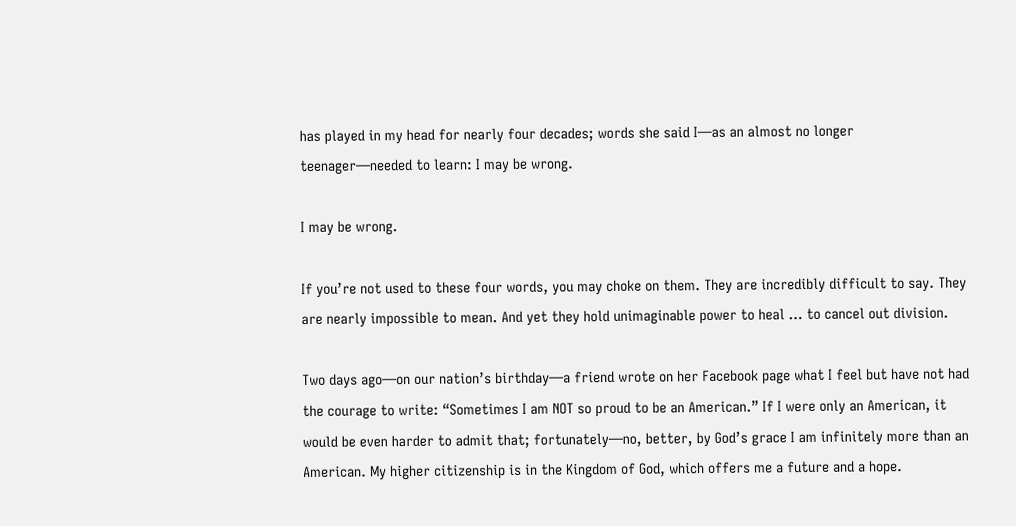has played in my head for nearly four decades; words she said I—as an almost no longer teenager—needed to learn: I may be wrong.

I may be wrong.

If you’re not used to these four words, you may choke on them. They are incredibly difficult to say. They are nearly impossible to mean. And yet they hold unimaginable power to heal … to cancel out division.

Two days ago—on our nation’s birthday—a friend wrote on her Facebook page what I feel but have not had the courage to write: “Sometimes I am NOT so proud to be an American.” If I were only an American, it would be even harder to admit that; fortunately—no, better, by God’s grace I am infinitely more than an American. My higher citizenship is in the Kingdom of God, which offers me a future and a hope.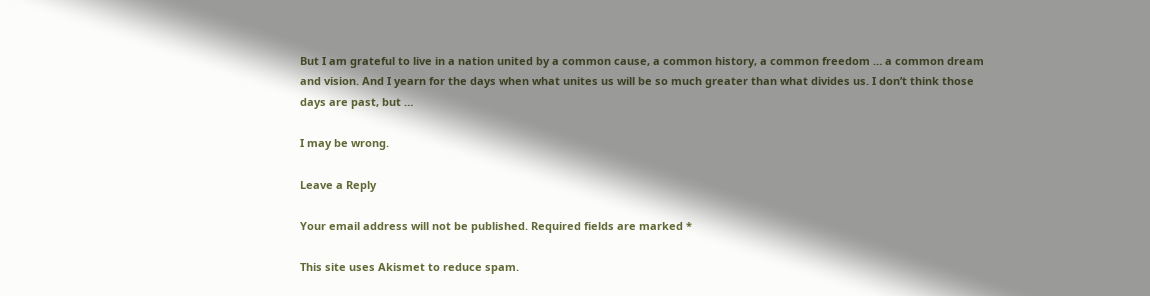But I am grateful to live in a nation united by a common cause, a common history, a common freedom … a common dream and vision. And I yearn for the days when what unites us will be so much greater than what divides us. I don’t think those days are past, but …

I may be wrong.

Leave a Reply

Your email address will not be published. Required fields are marked *

This site uses Akismet to reduce spam.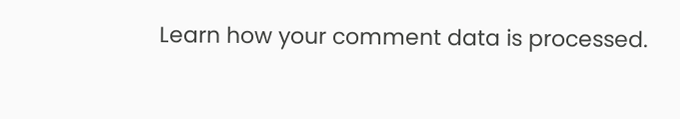Learn how your comment data is processed.